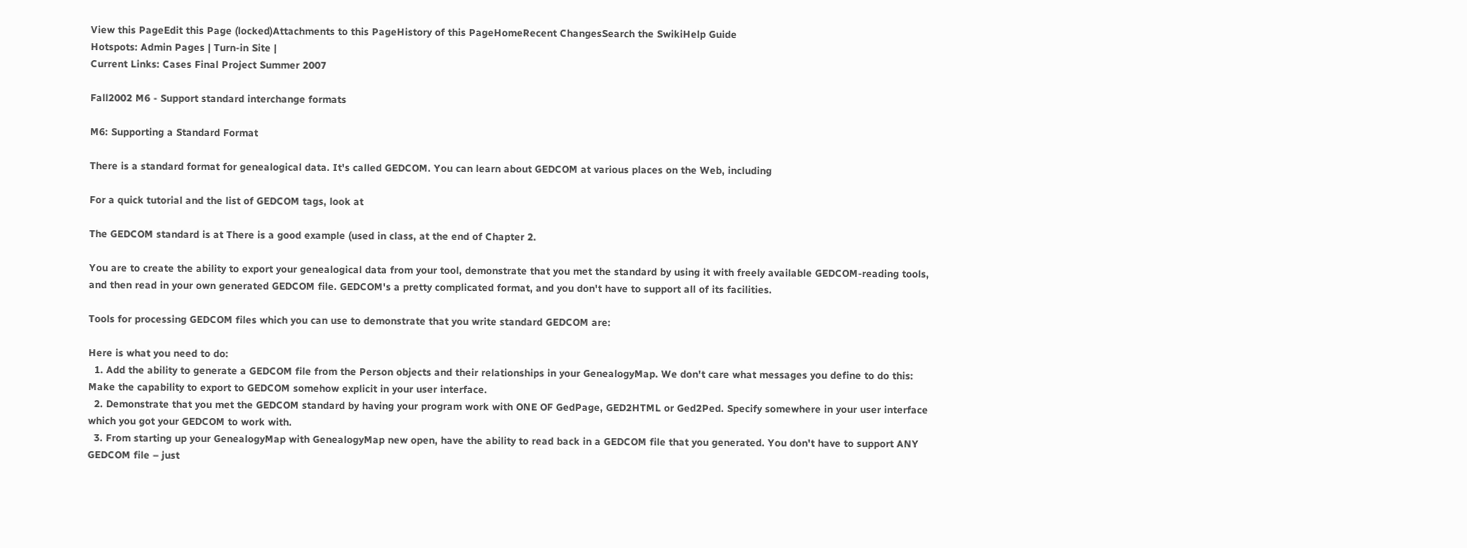View this PageEdit this Page (locked)Attachments to this PageHistory of this PageHomeRecent ChangesSearch the SwikiHelp Guide
Hotspots: Admin Pages | Turn-in Site |
Current Links: Cases Final Project Summer 2007

Fall2002 M6 - Support standard interchange formats

M6: Supporting a Standard Format

There is a standard format for genealogical data. It's called GEDCOM. You can learn about GEDCOM at various places on the Web, including

For a quick tutorial and the list of GEDCOM tags, look at

The GEDCOM standard is at There is a good example (used in class, at the end of Chapter 2.

You are to create the ability to export your genealogical data from your tool, demonstrate that you met the standard by using it with freely available GEDCOM-reading tools, and then read in your own generated GEDCOM file. GEDCOM's a pretty complicated format, and you don't have to support all of its facilities.

Tools for processing GEDCOM files which you can use to demonstrate that you write standard GEDCOM are:

Here is what you need to do:
  1. Add the ability to generate a GEDCOM file from the Person objects and their relationships in your GenealogyMap. We don't care what messages you define to do this: Make the capability to export to GEDCOM somehow explicit in your user interface.
  2. Demonstrate that you met the GEDCOM standard by having your program work with ONE OF GedPage, GED2HTML or Ged2Ped. Specify somewhere in your user interface which you got your GEDCOM to work with.
  3. From starting up your GenealogyMap with GenealogyMap new open, have the ability to read back in a GEDCOM file that you generated. You don't have to support ANY GEDCOM file – just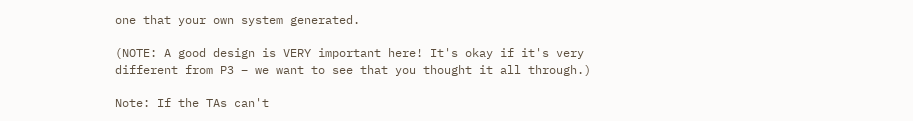one that your own system generated.

(NOTE: A good design is VERY important here! It's okay if it's very different from P3 – we want to see that you thought it all through.)

Note: If the TAs can't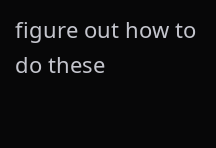figure out how to do these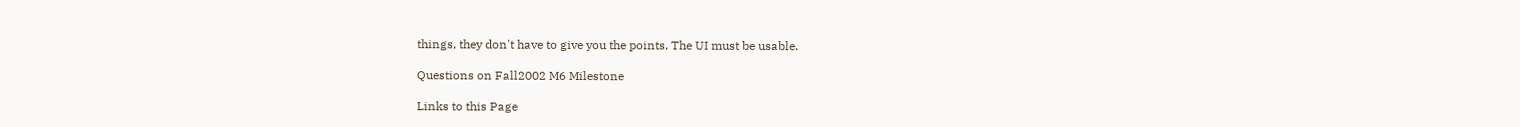things, they don't have to give you the points. The UI must be usable.

Questions on Fall2002 M6 Milestone

Links to this Page